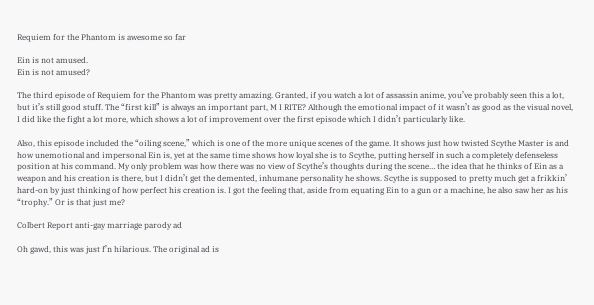Requiem for the Phantom is awesome so far

Ein is not amused.
Ein is not amused?

The third episode of Requiem for the Phantom was pretty amazing. Granted, if you watch a lot of assassin anime, you’ve probably seen this a lot, but it’s still good stuff. The “first kill” is always an important part, M I RITE? Although the emotional impact of it wasn’t as good as the visual novel, I did like the fight a lot more, which shows a lot of improvement over the first episode which I didn’t particularly like.

Also, this episode included the “oiling scene,” which is one of the more unique scenes of the game. It shows just how twisted Scythe Master is and how unemotional and impersonal Ein is, yet at the same time shows how loyal she is to Scythe, putting herself in such a completely defenseless position at his command. My only problem was how there was no view of Scythe’s thoughts during the scene… the idea that he thinks of Ein as a weapon and his creation is there, but I didn’t get the demented, inhumane personality he shows. Scythe is supposed to pretty much get a frikkin’ hard-on by just thinking of how perfect his creation is. I got the feeling that, aside from equating Ein to a gun or a machine, he also saw her as his “trophy.” Or is that just me?

Colbert Report anti-gay marriage parody ad

Oh gawd, this was just f’n hilarious. The original ad is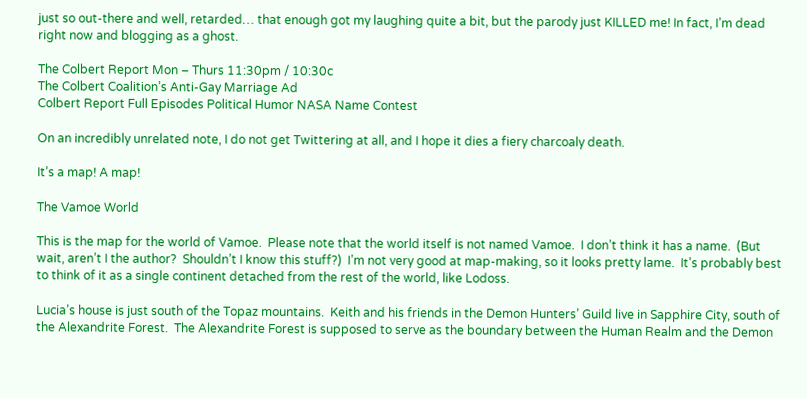just so out-there and well, retarded… that enough got my laughing quite a bit, but the parody just KILLED me! In fact, I’m dead right now and blogging as a ghost.

The Colbert Report Mon – Thurs 11:30pm / 10:30c
The Colbert Coalition’s Anti-Gay Marriage Ad
Colbert Report Full Episodes Political Humor NASA Name Contest

On an incredibly unrelated note, I do not get Twittering at all, and I hope it dies a fiery charcoaly death.

It’s a map! A map!

The Vamoe World

This is the map for the world of Vamoe.  Please note that the world itself is not named Vamoe.  I don’t think it has a name.  (But wait, aren’t I the author?  Shouldn’t I know this stuff?)  I’m not very good at map-making, so it looks pretty lame.  It’s probably best to think of it as a single continent detached from the rest of the world, like Lodoss.

Lucia’s house is just south of the Topaz mountains.  Keith and his friends in the Demon Hunters’ Guild live in Sapphire City, south of the Alexandrite Forest.  The Alexandrite Forest is supposed to serve as the boundary between the Human Realm and the Demon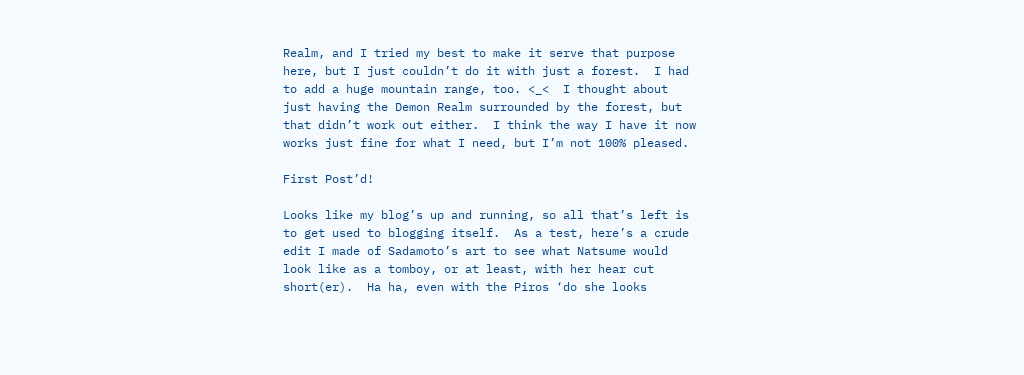Realm, and I tried my best to make it serve that purpose here, but I just couldn’t do it with just a forest.  I had to add a huge mountain range, too. <_<  I thought about just having the Demon Realm surrounded by the forest, but that didn’t work out either.  I think the way I have it now works just fine for what I need, but I’m not 100% pleased.

First Post’d!

Looks like my blog’s up and running, so all that’s left is to get used to blogging itself.  As a test, here’s a crude edit I made of Sadamoto’s art to see what Natsume would look like as a tomboy, or at least, with her hear cut short(er).  Ha ha, even with the Piros ‘do she looks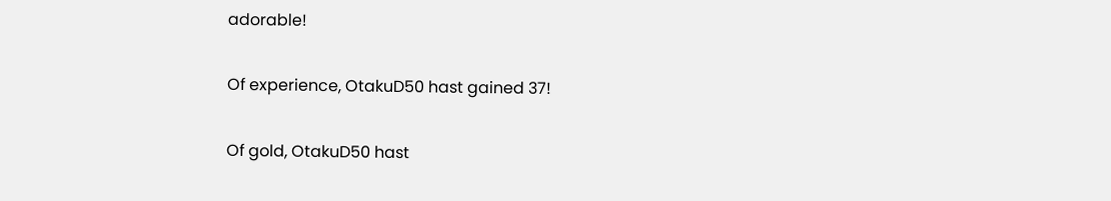adorable!

Of experience, OtakuD50 hast gained 37!

Of gold, OtakuD50 hast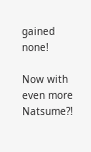gained none!

Now with even more Natsume?!